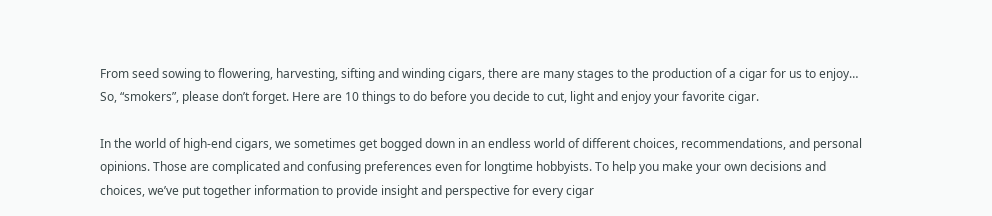From seed sowing to flowering, harvesting, sifting and winding cigars, there are many stages to the production of a cigar for us to enjoy… So, “smokers”, please don’t forget. Here are 10 things to do before you decide to cut, light and enjoy your favorite cigar.

In the world of high-end cigars, we sometimes get bogged down in an endless world of different choices, recommendations, and personal opinions. Those are complicated and confusing preferences even for longtime hobbyists. To help you make your own decisions and choices, we’ve put together information to provide insight and perspective for every cigar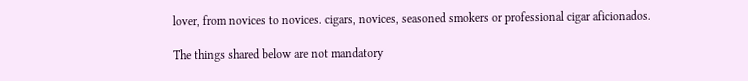lover, from novices to novices. cigars, novices, seasoned smokers or professional cigar aficionados.

The things shared below are not mandatory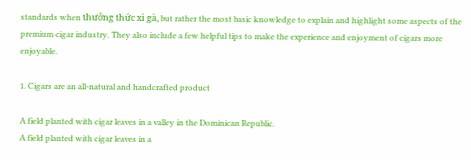standards when thưởng thức xì gà, but rather the most basic knowledge to explain and highlight some aspects of the premium cigar industry. They also include a few helpful tips to make the experience and enjoyment of cigars more enjoyable.

1. Cigars are an all-natural and handcrafted product

A field planted with cigar leaves in a valley in the Dominican Republic.
A field planted with cigar leaves in a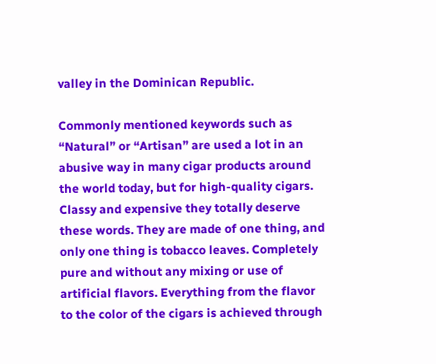valley in the Dominican Republic.

Commonly mentioned keywords such as “Natural” or “Artisan” are used a lot in an abusive way in many cigar products around the world today, but for high-quality cigars. Classy and expensive they totally deserve these words. They are made of one thing, and only one thing is tobacco leaves. Completely pure and without any mixing or use of artificial flavors. Everything from the flavor to the color of the cigars is achieved through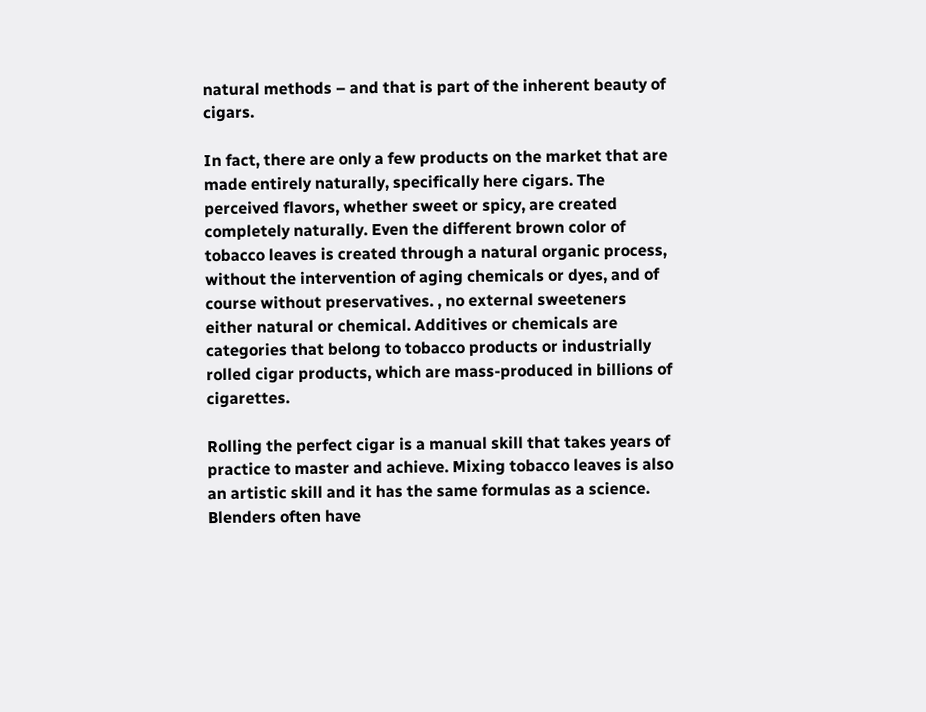natural methods – and that is part of the inherent beauty of cigars.

In fact, there are only a few products on the market that are made entirely naturally, specifically here cigars. The perceived flavors, whether sweet or spicy, are created completely naturally. Even the different brown color of tobacco leaves is created through a natural organic process, without the intervention of aging chemicals or dyes, and of course without preservatives. , no external sweeteners either natural or chemical. Additives or chemicals are categories that belong to tobacco products or industrially rolled cigar products, which are mass-produced in billions of cigarettes.

Rolling the perfect cigar is a manual skill that takes years of practice to master and achieve. Mixing tobacco leaves is also an artistic skill and it has the same formulas as a science. Blenders often have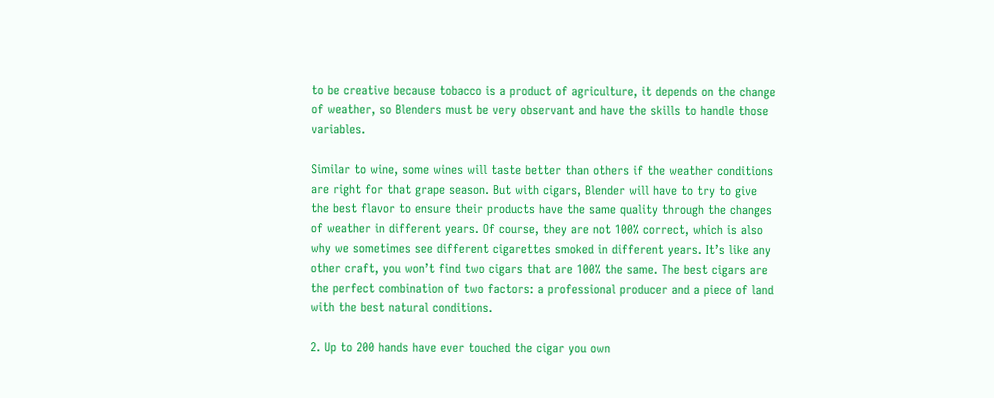to be creative because tobacco is a product of agriculture, it depends on the change of weather, so Blenders must be very observant and have the skills to handle those variables.

Similar to wine, some wines will taste better than others if the weather conditions are right for that grape season. But with cigars, Blender will have to try to give the best flavor to ensure their products have the same quality through the changes of weather in different years. Of course, they are not 100% correct, which is also why we sometimes see different cigarettes smoked in different years. It’s like any other craft, you won’t find two cigars that are 100% the same. The best cigars are the perfect combination of two factors: a professional producer and a piece of land with the best natural conditions.

2. Up to 200 hands have ever touched the cigar you own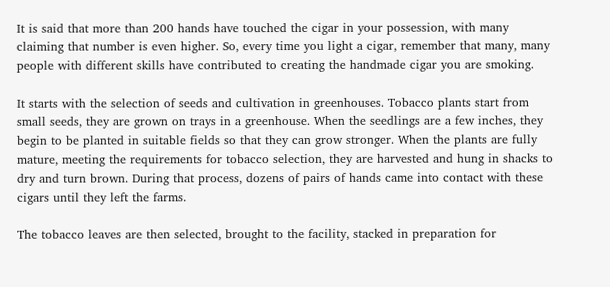It is said that more than 200 hands have touched the cigar in your possession, with many claiming that number is even higher. So, every time you light a cigar, remember that many, many people with different skills have contributed to creating the handmade cigar you are smoking.

It starts with the selection of seeds and cultivation in greenhouses. Tobacco plants start from small seeds, they are grown on trays in a greenhouse. When the seedlings are a few inches, they begin to be planted in suitable fields so that they can grow stronger. When the plants are fully mature, meeting the requirements for tobacco selection, they are harvested and hung in shacks to dry and turn brown. During that process, dozens of pairs of hands came into contact with these cigars until they left the farms.

The tobacco leaves are then selected, brought to the facility, stacked in preparation for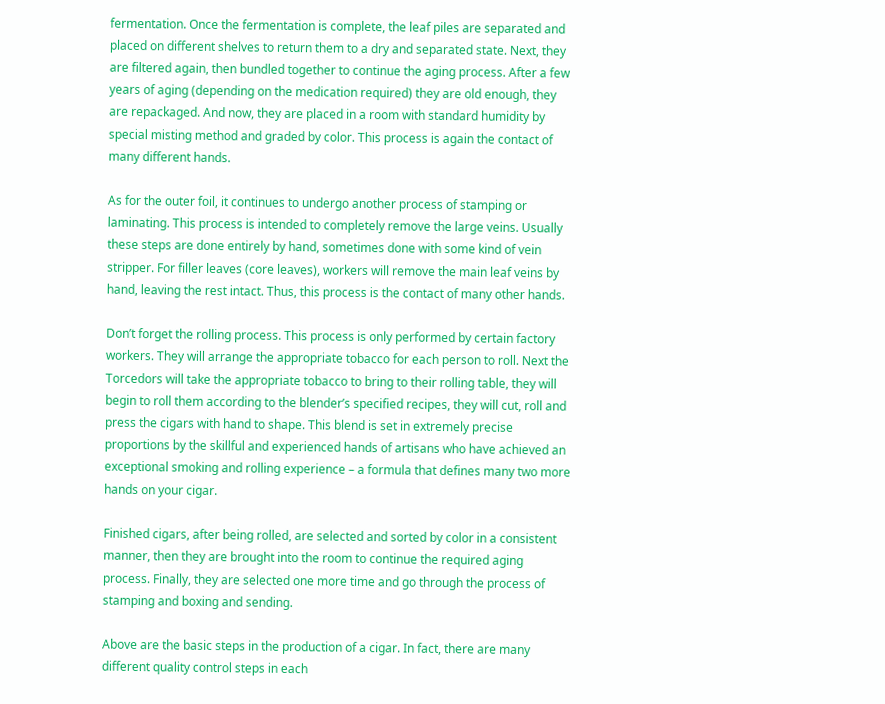fermentation. Once the fermentation is complete, the leaf piles are separated and placed on different shelves to return them to a dry and separated state. Next, they are filtered again, then bundled together to continue the aging process. After a few years of aging (depending on the medication required) they are old enough, they are repackaged. And now, they are placed in a room with standard humidity by special misting method and graded by color. This process is again the contact of many different hands.

As for the outer foil, it continues to undergo another process of stamping or laminating. This process is intended to completely remove the large veins. Usually these steps are done entirely by hand, sometimes done with some kind of vein stripper. For filler leaves (core leaves), workers will remove the main leaf veins by hand, leaving the rest intact. Thus, this process is the contact of many other hands.

Don’t forget the rolling process. This process is only performed by certain factory workers. They will arrange the appropriate tobacco for each person to roll. Next the Torcedors will take the appropriate tobacco to bring to their rolling table, they will begin to roll them according to the blender’s specified recipes, they will cut, roll and press the cigars with hand to shape. This blend is set in extremely precise proportions by the skillful and experienced hands of artisans who have achieved an exceptional smoking and rolling experience – a formula that defines many two more hands on your cigar.

Finished cigars, after being rolled, are selected and sorted by color in a consistent manner, then they are brought into the room to continue the required aging process. Finally, they are selected one more time and go through the process of stamping and boxing and sending.

Above are the basic steps in the production of a cigar. In fact, there are many different quality control steps in each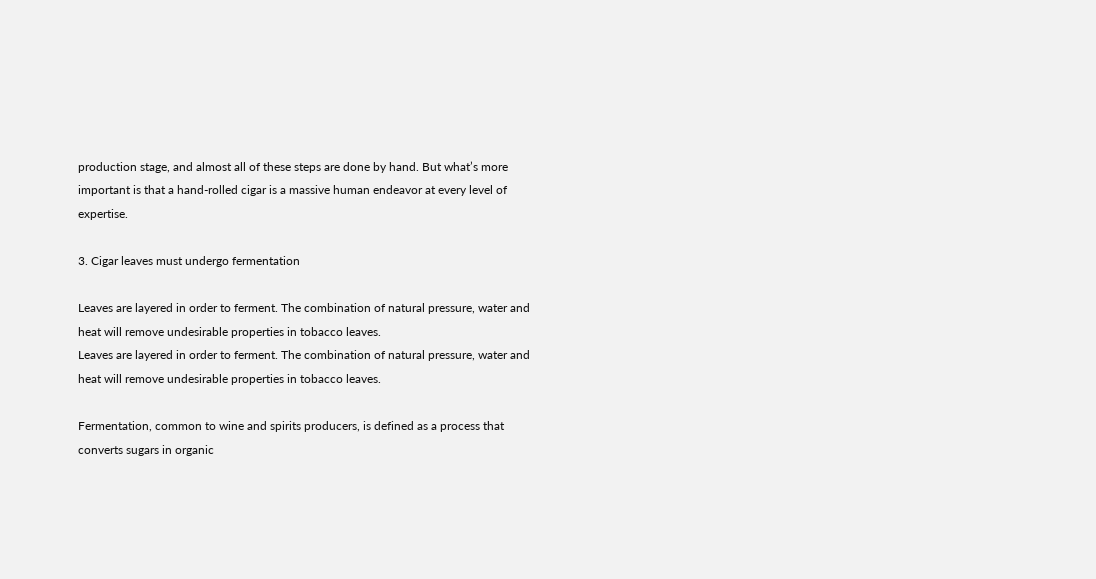production stage, and almost all of these steps are done by hand. But what’s more important is that a hand-rolled cigar is a massive human endeavor at every level of expertise.

3. Cigar leaves must undergo fermentation

Leaves are layered in order to ferment. The combination of natural pressure, water and heat will remove undesirable properties in tobacco leaves.
Leaves are layered in order to ferment. The combination of natural pressure, water and heat will remove undesirable properties in tobacco leaves.

Fermentation, common to wine and spirits producers, is defined as a process that converts sugars in organic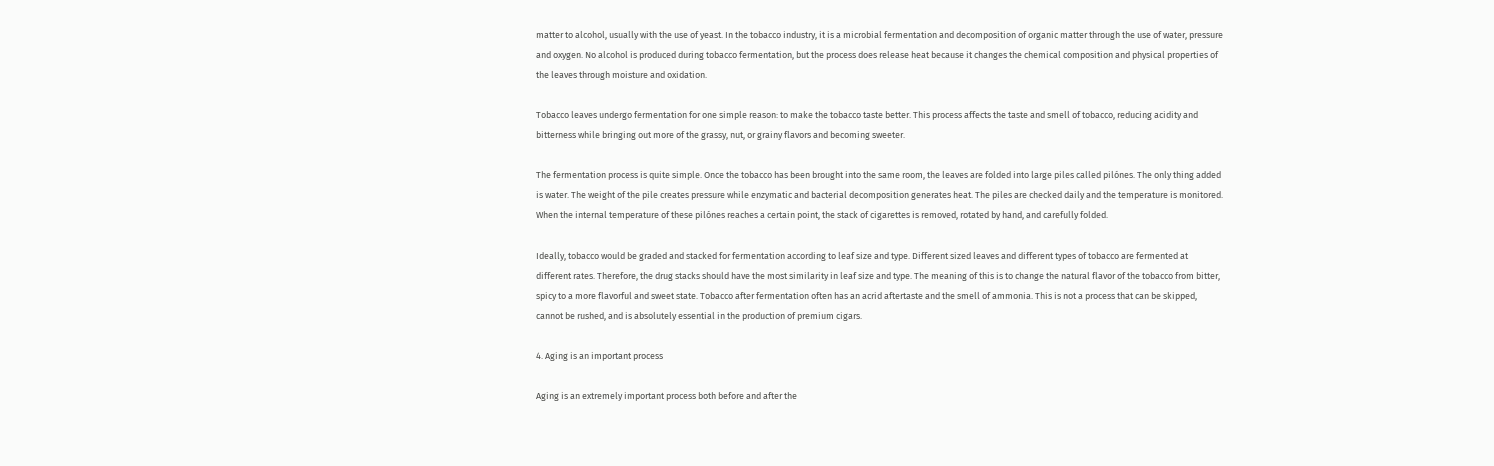matter to alcohol, usually with the use of yeast. In the tobacco industry, it is a microbial fermentation and decomposition of organic matter through the use of water, pressure and oxygen. No alcohol is produced during tobacco fermentation, but the process does release heat because it changes the chemical composition and physical properties of the leaves through moisture and oxidation.

Tobacco leaves undergo fermentation for one simple reason: to make the tobacco taste better. This process affects the taste and smell of tobacco, reducing acidity and bitterness while bringing out more of the grassy, nut, or grainy flavors and becoming sweeter.

The fermentation process is quite simple. Once the tobacco has been brought into the same room, the leaves are folded into large piles called pilónes. The only thing added is water. The weight of the pile creates pressure while enzymatic and bacterial decomposition generates heat. The piles are checked daily and the temperature is monitored. When the internal temperature of these pilónes reaches a certain point, the stack of cigarettes is removed, rotated by hand, and carefully folded.

Ideally, tobacco would be graded and stacked for fermentation according to leaf size and type. Different sized leaves and different types of tobacco are fermented at different rates. Therefore, the drug stacks should have the most similarity in leaf size and type. The meaning of this is to change the natural flavor of the tobacco from bitter, spicy to a more flavorful and sweet state. Tobacco after fermentation often has an acrid aftertaste and the smell of ammonia. This is not a process that can be skipped, cannot be rushed, and is absolutely essential in the production of premium cigars.

4. Aging is an important process

Aging is an extremely important process both before and after the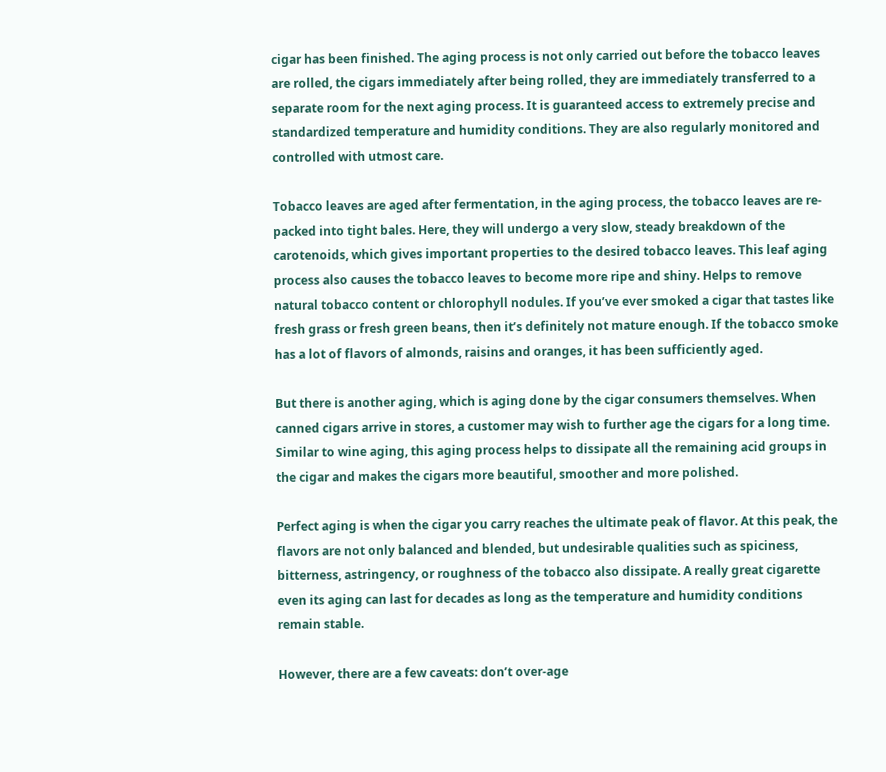cigar has been finished. The aging process is not only carried out before the tobacco leaves are rolled, the cigars immediately after being rolled, they are immediately transferred to a separate room for the next aging process. It is guaranteed access to extremely precise and standardized temperature and humidity conditions. They are also regularly monitored and controlled with utmost care.

Tobacco leaves are aged after fermentation, in the aging process, the tobacco leaves are re-packed into tight bales. Here, they will undergo a very slow, steady breakdown of the carotenoids, which gives important properties to the desired tobacco leaves. This leaf aging process also causes the tobacco leaves to become more ripe and shiny. Helps to remove natural tobacco content or chlorophyll nodules. If you’ve ever smoked a cigar that tastes like fresh grass or fresh green beans, then it’s definitely not mature enough. If the tobacco smoke has a lot of flavors of almonds, raisins and oranges, it has been sufficiently aged.

But there is another aging, which is aging done by the cigar consumers themselves. When canned cigars arrive in stores, a customer may wish to further age the cigars for a long time. Similar to wine aging, this aging process helps to dissipate all the remaining acid groups in the cigar and makes the cigars more beautiful, smoother and more polished.

Perfect aging is when the cigar you carry reaches the ultimate peak of flavor. At this peak, the flavors are not only balanced and blended, but undesirable qualities such as spiciness, bitterness, astringency, or roughness of the tobacco also dissipate. A really great cigarette even its aging can last for decades as long as the temperature and humidity conditions remain stable.

However, there are a few caveats: don’t over-age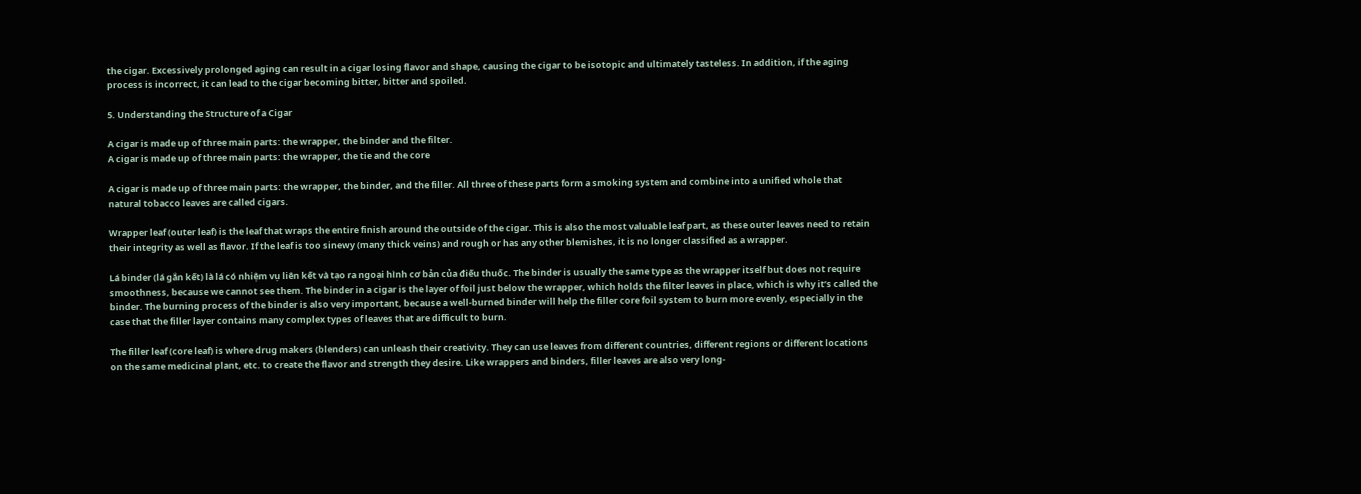the cigar. Excessively prolonged aging can result in a cigar losing flavor and shape, causing the cigar to be isotopic and ultimately tasteless. In addition, if the aging process is incorrect, it can lead to the cigar becoming bitter, bitter and spoiled.

5. Understanding the Structure of a Cigar

A cigar is made up of three main parts: the wrapper, the binder and the filter.
A cigar is made up of three main parts: the wrapper, the tie and the core

A cigar is made up of three main parts: the wrapper, the binder, and the filler. All three of these parts form a smoking system and combine into a unified whole that natural tobacco leaves are called cigars.

Wrapper leaf (outer leaf) is the leaf that wraps the entire finish around the outside of the cigar. This is also the most valuable leaf part, as these outer leaves need to retain their integrity as well as flavor. If the leaf is too sinewy (many thick veins) and rough or has any other blemishes, it is no longer classified as a wrapper.

Lá binder (lá gắn kết) là lá có nhiệm vụ liên kết và tạo ra ngoại hình cơ bản của điếu thuốc. The binder is usually the same type as the wrapper itself but does not require smoothness, because we cannot see them. The binder in a cigar is the layer of foil just below the wrapper, which holds the filter leaves in place, which is why it’s called the binder. The burning process of the binder is also very important, because a well-burned binder will help the filler core foil system to burn more evenly, especially in the case that the filler layer contains many complex types of leaves that are difficult to burn.

The filler leaf (core leaf) is where drug makers (blenders) can unleash their creativity. They can use leaves from different countries, different regions or different locations on the same medicinal plant, etc. to create the flavor and strength they desire. Like wrappers and binders, filler leaves are also very long-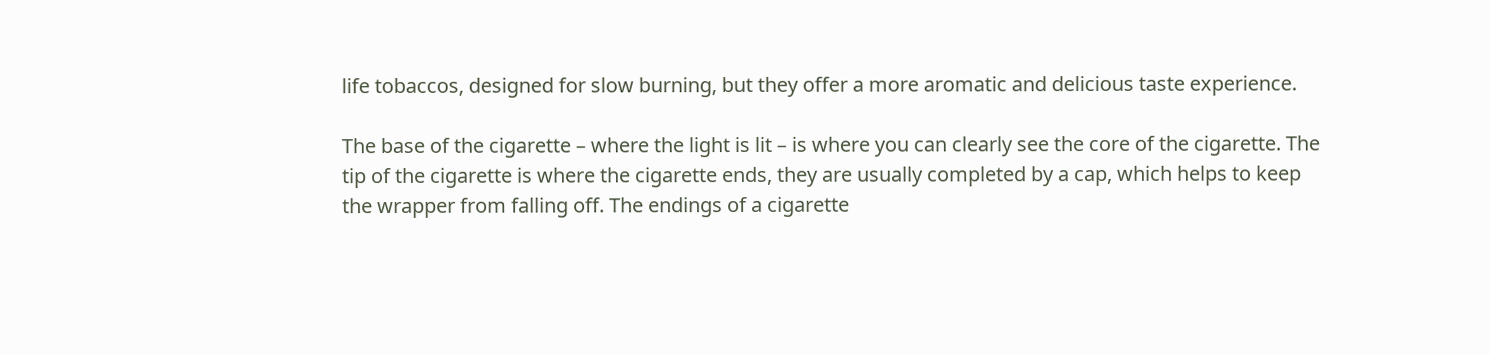life tobaccos, designed for slow burning, but they offer a more aromatic and delicious taste experience.

The base of the cigarette – where the light is lit – is where you can clearly see the core of the cigarette. The tip of the cigarette is where the cigarette ends, they are usually completed by a cap, which helps to keep the wrapper from falling off. The endings of a cigarette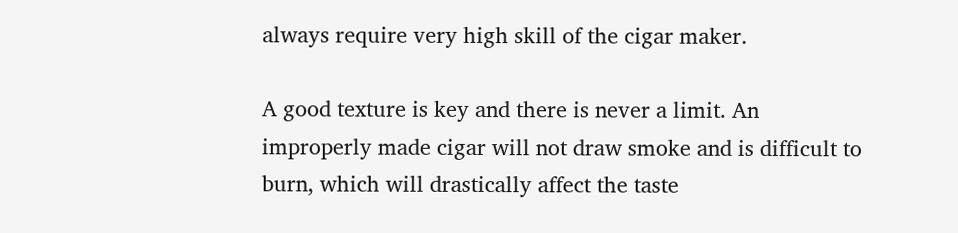always require very high skill of the cigar maker.

A good texture is key and there is never a limit. An improperly made cigar will not draw smoke and is difficult to burn, which will drastically affect the taste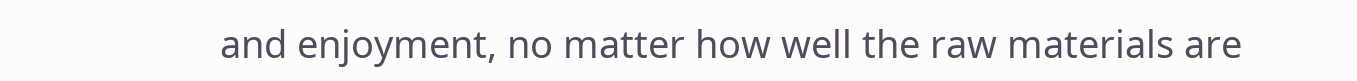and enjoyment, no matter how well the raw materials are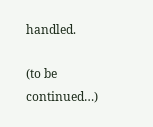handled.

(to be continued…)